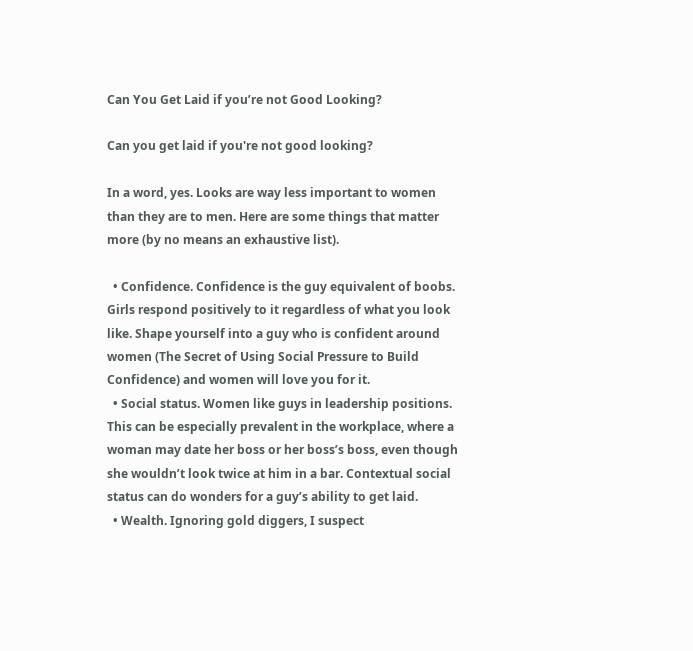Can You Get Laid if you’re not Good Looking?

Can you get laid if you're not good looking?

In a word, yes. Looks are way less important to women than they are to men. Here are some things that matter more (by no means an exhaustive list).

  • Confidence. Confidence is the guy equivalent of boobs. Girls respond positively to it regardless of what you look like. Shape yourself into a guy who is confident around women (The Secret of Using Social Pressure to Build Confidence) and women will love you for it.
  • Social status. Women like guys in leadership positions. This can be especially prevalent in the workplace, where a woman may date her boss or her boss’s boss, even though she wouldn’t look twice at him in a bar. Contextual social status can do wonders for a guy’s ability to get laid.
  • Wealth. Ignoring gold diggers, I suspect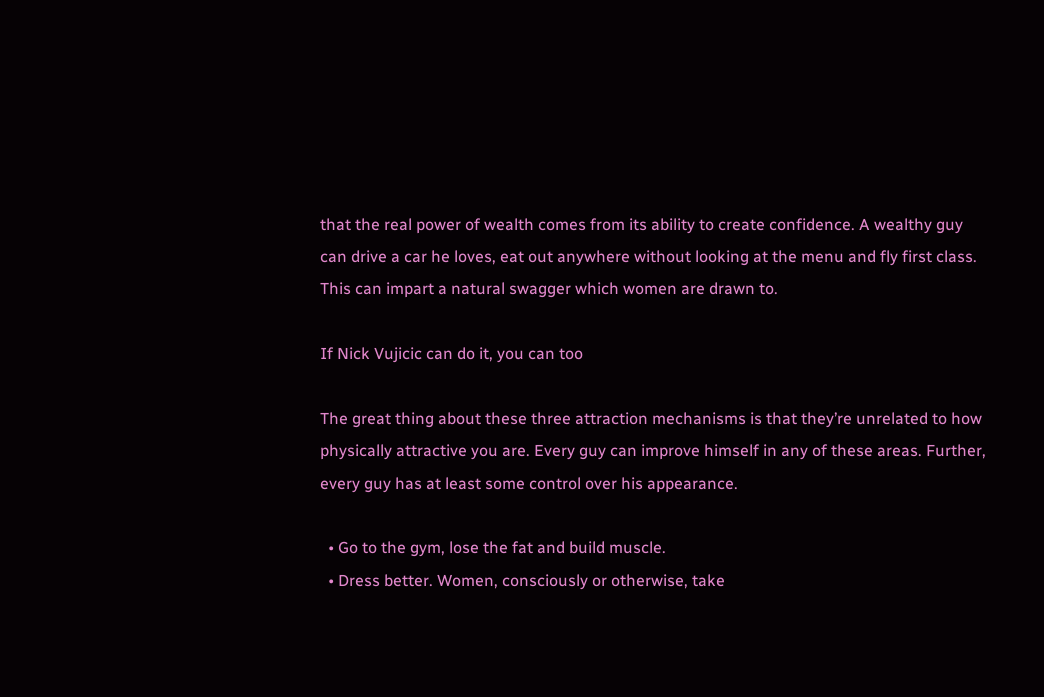that the real power of wealth comes from its ability to create confidence. A wealthy guy can drive a car he loves, eat out anywhere without looking at the menu and fly first class. This can impart a natural swagger which women are drawn to.

If Nick Vujicic can do it, you can too

The great thing about these three attraction mechanisms is that they’re unrelated to how physically attractive you are. Every guy can improve himself in any of these areas. Further, every guy has at least some control over his appearance.

  • Go to the gym, lose the fat and build muscle.
  • Dress better. Women, consciously or otherwise, take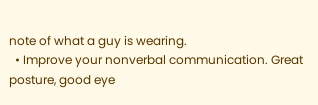note of what a guy is wearing.
  • Improve your nonverbal communication. Great posture, good eye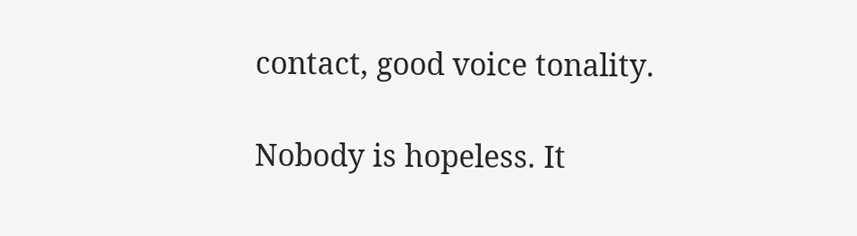contact, good voice tonality.

Nobody is hopeless. It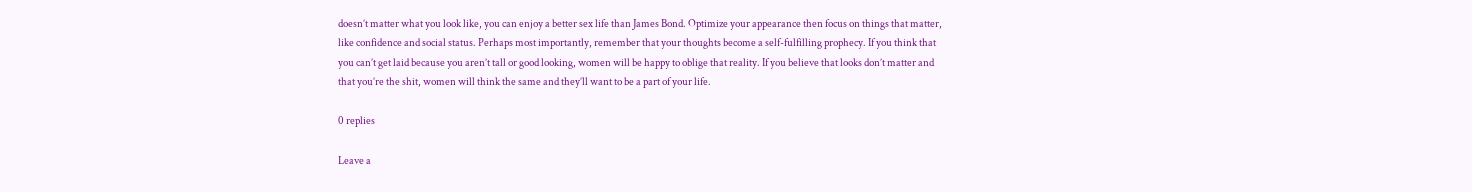doesn’t matter what you look like, you can enjoy a better sex life than James Bond. Optimize your appearance then focus on things that matter, like confidence and social status. Perhaps most importantly, remember that your thoughts become a self-fulfilling prophecy. If you think that you can’t get laid because you aren’t tall or good looking, women will be happy to oblige that reality. If you believe that looks don’t matter and that you’re the shit, women will think the same and they’ll want to be a part of your life.

0 replies

Leave a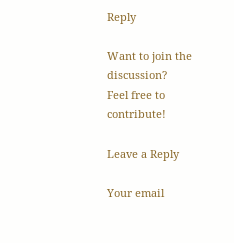Reply

Want to join the discussion?
Feel free to contribute!

Leave a Reply

Your email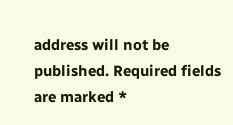address will not be published. Required fields are marked *